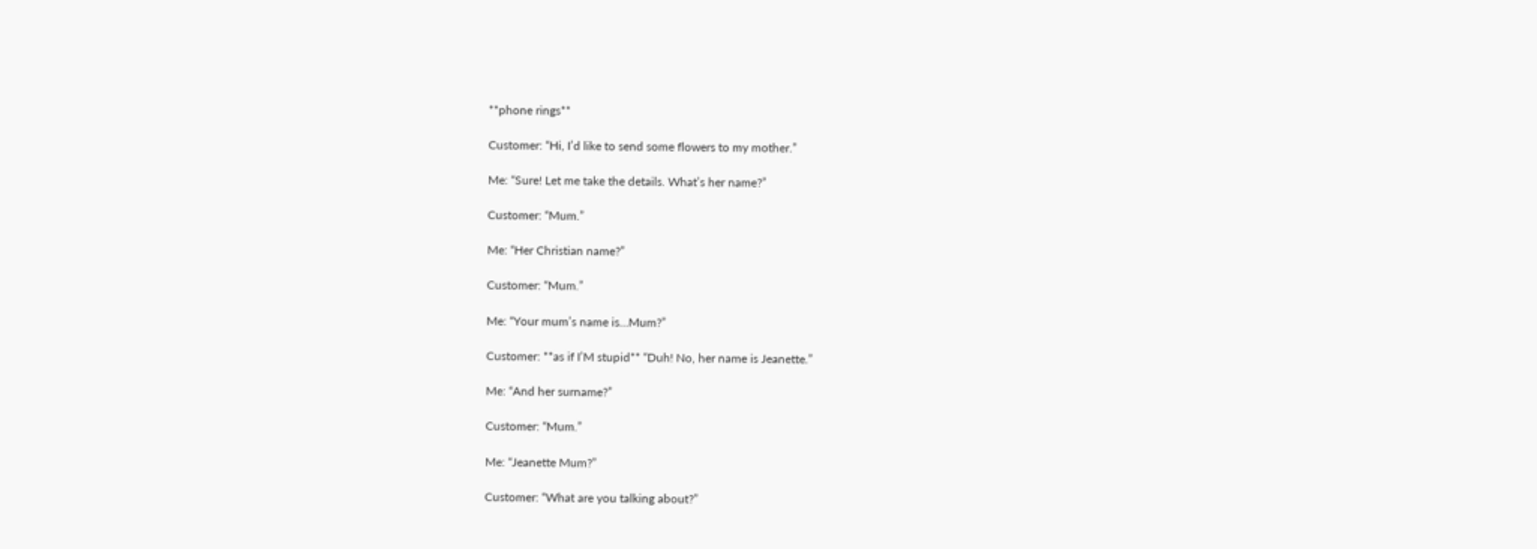**phone rings**

Customer: “Hi, I’d like to send some flowers to my mother.”

Me: “Sure! Let me take the details. What’s her name?”

Customer: “Mum.”

Me: “Her Christian name?”

Customer: “Mum.”

Me: “Your mum’s name is…Mum?”

Customer: **as if I’M stupid** “Duh! No, her name is Jeanette.”

Me: “And her surname?”

Customer: “Mum.”

Me: “Jeanette Mum?”

Customer: “What are you talking about?”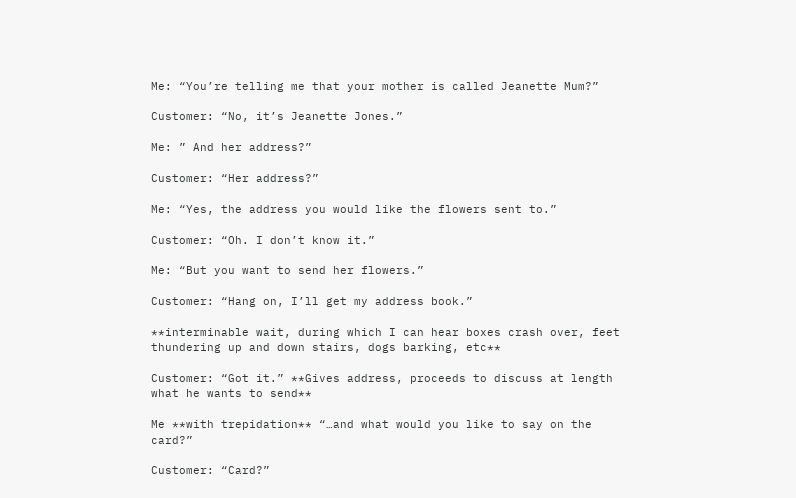Me: “You’re telling me that your mother is called Jeanette Mum?”

Customer: “No, it’s Jeanette Jones.”

Me: ” And her address?”

Customer: “Her address?”

Me: “Yes, the address you would like the flowers sent to.”

Customer: “Oh. I don’t know it.”

Me: “But you want to send her flowers.”

Customer: “Hang on, I’ll get my address book.”

**interminable wait, during which I can hear boxes crash over, feet thundering up and down stairs, dogs barking, etc**

Customer: “Got it.” **Gives address, proceeds to discuss at length what he wants to send**

Me **with trepidation** “…and what would you like to say on the card?”

Customer: “Card?”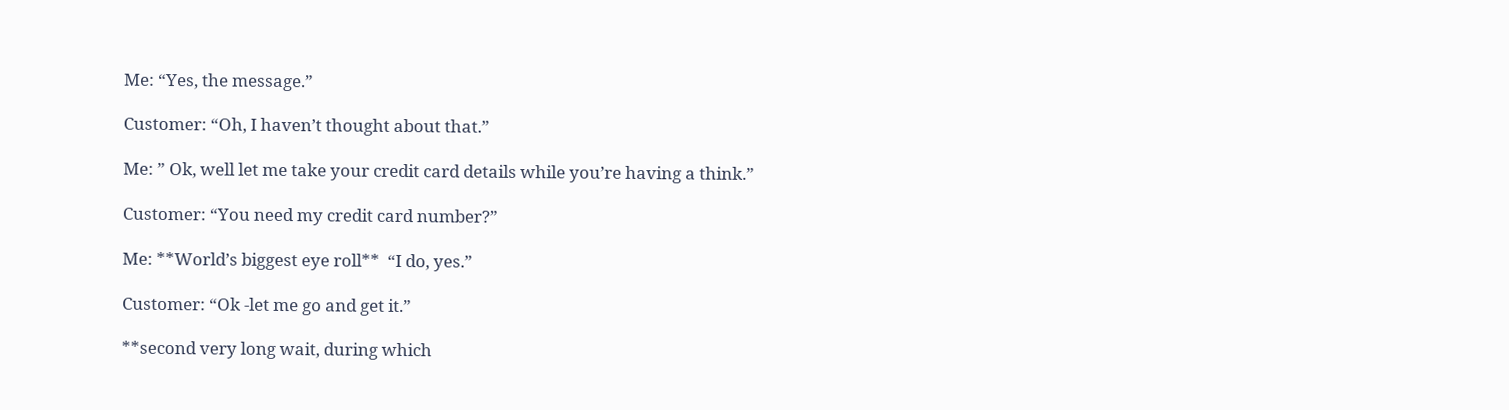Me: “Yes, the message.”

Customer: “Oh, I haven’t thought about that.”

Me: ” Ok, well let me take your credit card details while you’re having a think.”

Customer: “You need my credit card number?”

Me: **World’s biggest eye roll**  “I do, yes.”

Customer: “Ok -let me go and get it.”

**second very long wait, during which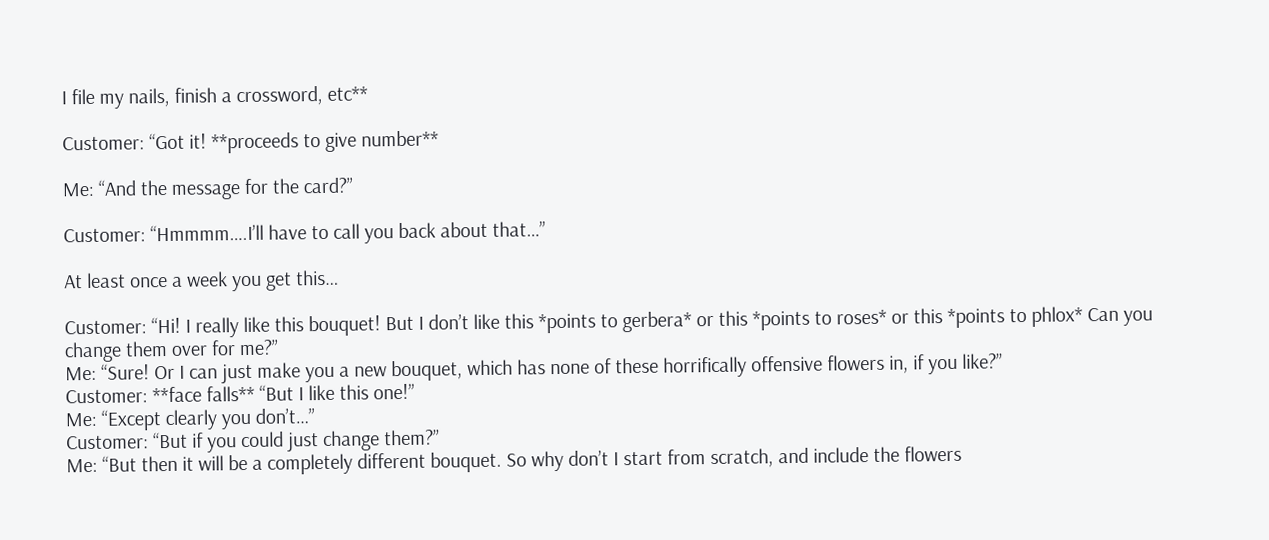I file my nails, finish a crossword, etc**

Customer: “Got it! **proceeds to give number**

Me: “And the message for the card?”

Customer: “Hmmmm….I’ll have to call you back about that…”

At least once a week you get this…

Customer: “Hi! I really like this bouquet! But I don’t like this *points to gerbera* or this *points to roses* or this *points to phlox* Can you change them over for me?”
Me: “Sure! Or I can just make you a new bouquet, which has none of these horrifically offensive flowers in, if you like?”
Customer: **face falls** “But I like this one!”
Me: “Except clearly you don’t…”
Customer: “But if you could just change them?”
Me: “But then it will be a completely different bouquet. So why don’t I start from scratch, and include the flowers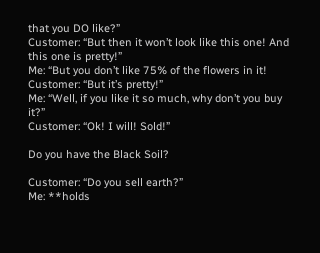that you DO like?”
Customer: “But then it won’t look like this one! And this one is pretty!”
Me: “But you don’t like 75% of the flowers in it!
Customer: “But it’s pretty!”
Me: “Well, if you like it so much, why don’t you buy it?”
Customer: “Ok! I will! Sold!”

Do you have the Black Soil?

Customer: “Do you sell earth?”
Me: **holds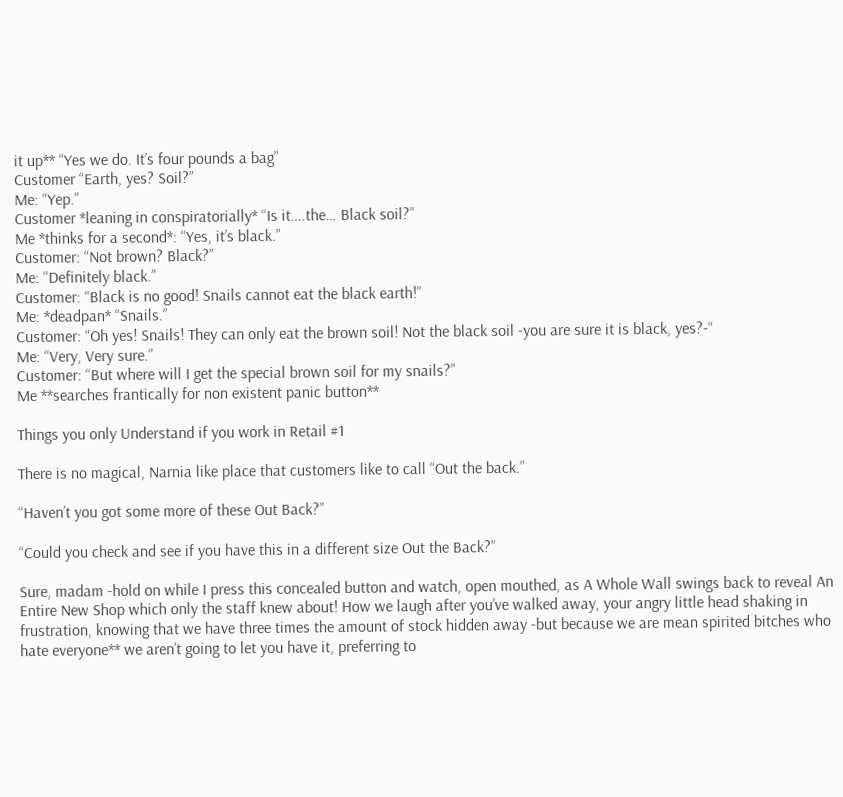it up** “Yes we do. It’s four pounds a bag”
Customer “Earth, yes? Soil?”
Me: “Yep.”
Customer *leaning in conspiratorially* “Is it….the… Black soil?”
Me *thinks for a second*: “Yes, it’s black.”
Customer: “Not brown? Black?”
Me: “Definitely black.”
Customer: “Black is no good! Snails cannot eat the black earth!”
Me: *deadpan* “Snails.”
Customer: “Oh yes! Snails! They can only eat the brown soil! Not the black soil -you are sure it is black, yes?-“
Me: “Very, Very sure.”
Customer: “But where will I get the special brown soil for my snails?”
Me **searches frantically for non existent panic button**

Things you only Understand if you work in Retail #1

There is no magical, Narnia like place that customers like to call “Out the back.”

“Haven’t you got some more of these Out Back?”

“Could you check and see if you have this in a different size Out the Back?”

Sure, madam -hold on while I press this concealed button and watch, open mouthed, as A Whole Wall swings back to reveal An Entire New Shop which only the staff knew about! How we laugh after you’ve walked away, your angry little head shaking in frustration, knowing that we have three times the amount of stock hidden away -but because we are mean spirited bitches who hate everyone** we aren’t going to let you have it, preferring to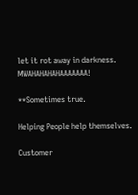let it rot away in darkness. MWAHAHAHAHAAAAAAA!

**Sometimes true.

Helping People help themselves.

Customer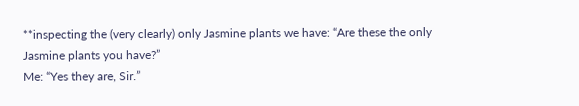**inspecting the (very clearly) only Jasmine plants we have: “Are these the only Jasmine plants you have?”
Me: “Yes they are, Sir.”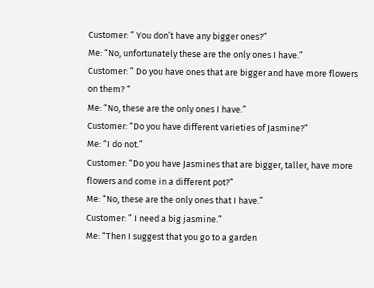Customer: ” You don’t have any bigger ones?”
Me: “No, unfortunately these are the only ones I have.”
Customer: ” Do you have ones that are bigger and have more flowers on them? “
Me: “No, these are the only ones I have.”
Customer: “Do you have different varieties of Jasmine?”
Me: “I do not.”
Customer: “Do you have Jasmines that are bigger, taller, have more flowers and come in a different pot?”
Me: “No, these are the only ones that I have.”
Customer: ” I need a big jasmine.”
Me: “Then I suggest that you go to a garden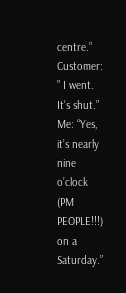centre.”
Customer: ” I went. It’s shut.”
Me: “Yes, it’s nearly nine o’clock (PM PEOPLE!!!) on a Saturday.”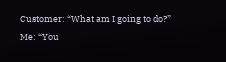Customer: “What am I going to do?”
Me: “You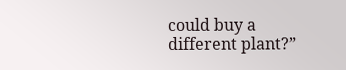could buy a different plant?”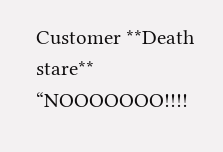Customer **Death stare** “NOOOOOOO!!!!